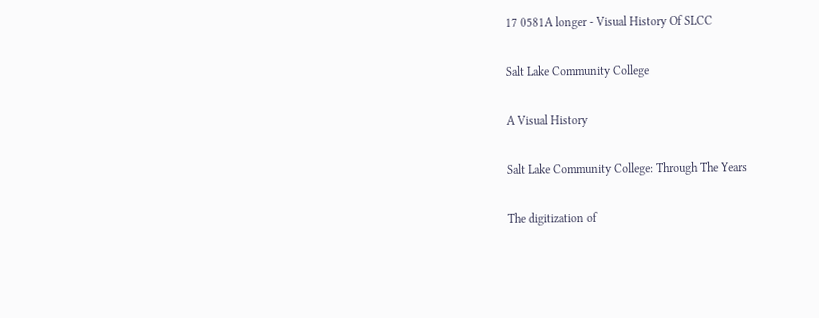17 0581A longer - Visual History Of SLCC

Salt Lake Community College

A Visual History

Salt Lake Community College: Through The Years

The digitization of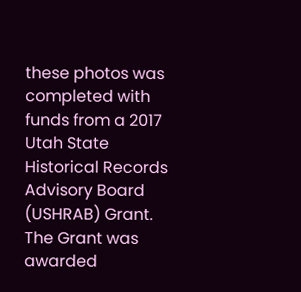these photos was completed with funds from a 2017 Utah State Historical Records Advisory Board (USHRAB) Grant. The Grant was awarded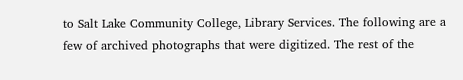to Salt Lake Community College, Library Services. The following are a few of archived photographs that were digitized. The rest of the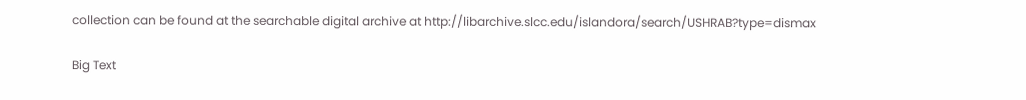collection can be found at the searchable digital archive at http://libarchive.slcc.edu/islandora/search/USHRAB?type=dismax

Big Text